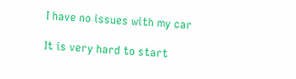I have no issues with my car

It is very hard to start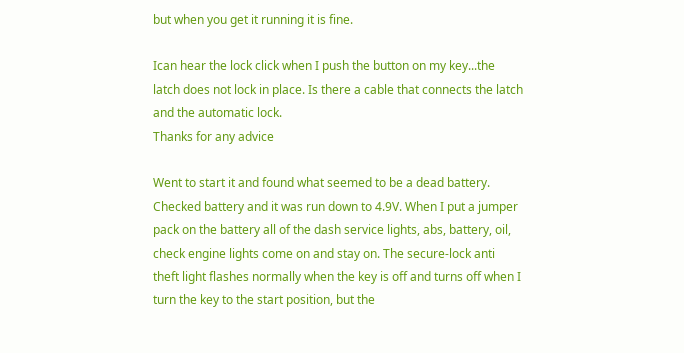but when you get it running it is fine.

Ican hear the lock click when I push the button on my key...the latch does not lock in place. Is there a cable that connects the latch and the automatic lock.
Thanks for any advice

Went to start it and found what seemed to be a dead battery. Checked battery and it was run down to 4.9V. When I put a jumper pack on the battery all of the dash service lights, abs, battery, oil, check engine lights come on and stay on. The secure-lock anti theft light flashes normally when the key is off and turns off when I turn the key to the start position, but the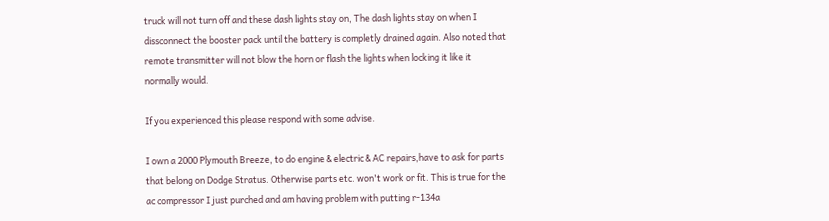truck will not turn off and these dash lights stay on, The dash lights stay on when I dissconnect the booster pack until the battery is completly drained again. Also noted that remote transmitter will not blow the horn or flash the lights when locking it like it normally would.

If you experienced this please respond with some advise.

I own a 2000 Plymouth Breeze, to do engine & electric & AC repairs,have to ask for parts that belong on Dodge Stratus. Otherwise parts etc. won't work or fit. This is true for the ac compressor I just purched and am having problem with putting r-134a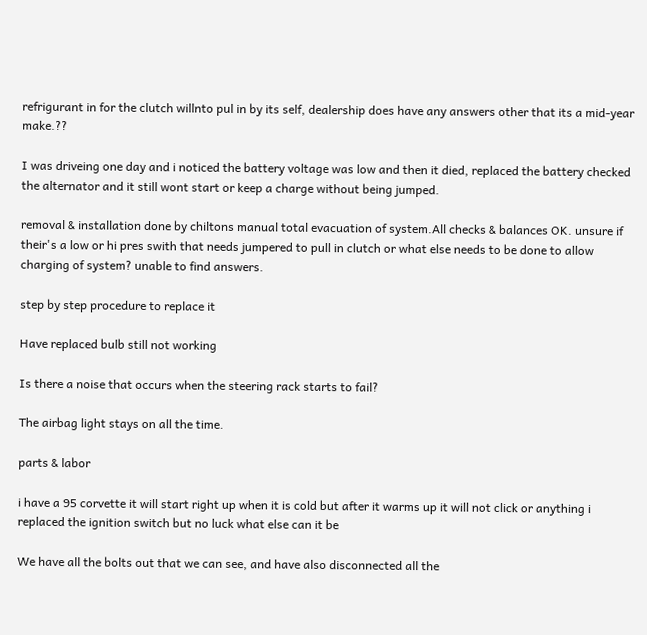refrigurant in for the clutch willnto pul in by its self, dealership does have any answers other that its a mid-year make.??

I was driveing one day and i noticed the battery voltage was low and then it died, replaced the battery checked the alternator and it still wont start or keep a charge without being jumped.

removal & installation done by chiltons manual total evacuation of system.All checks & balances OK. unsure if their's a low or hi pres swith that needs jumpered to pull in clutch or what else needs to be done to allow charging of system? unable to find answers.

step by step procedure to replace it

Have replaced bulb still not working

Is there a noise that occurs when the steering rack starts to fail?

The airbag light stays on all the time.

parts & labor

i have a 95 corvette it will start right up when it is cold but after it warms up it will not click or anything i replaced the ignition switch but no luck what else can it be

We have all the bolts out that we can see, and have also disconnected all the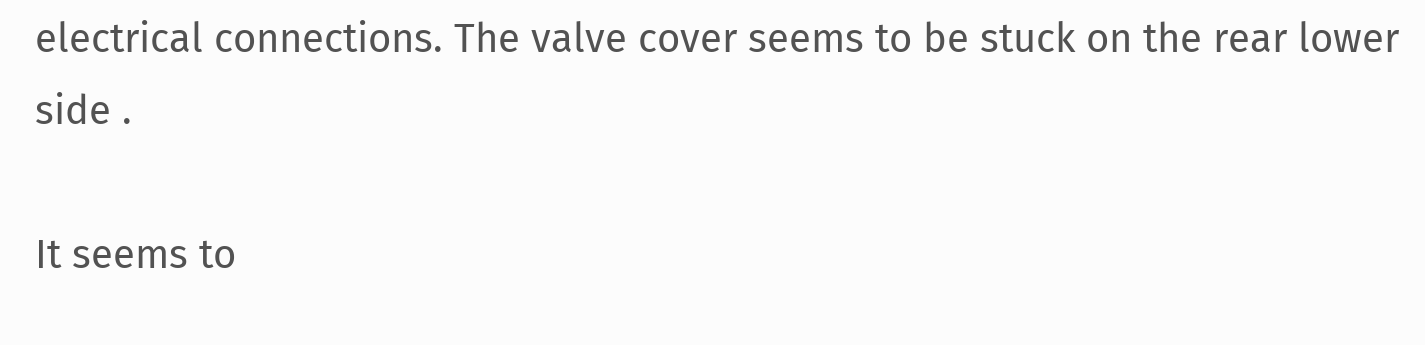electrical connections. The valve cover seems to be stuck on the rear lower side .

It seems to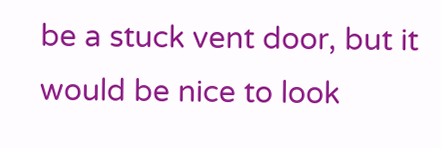be a stuck vent door, but it would be nice to look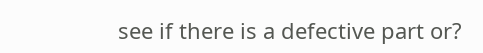see if there is a defective part or?